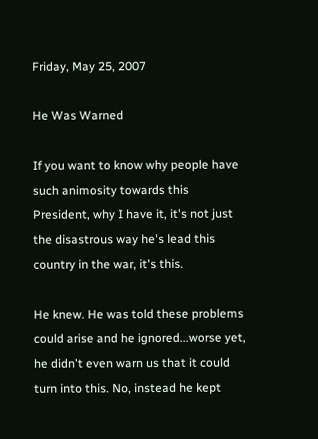Friday, May 25, 2007

He Was Warned

If you want to know why people have such animosity towards this President, why I have it, it's not just the disastrous way he's lead this country in the war, it's this.

He knew. He was told these problems could arise and he ignored...worse yet, he didn't even warn us that it could turn into this. No, instead he kept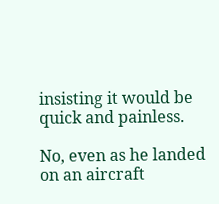insisting it would be quick and painless.

No, even as he landed on an aircraft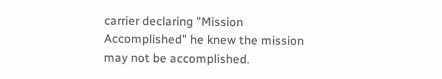carrier declaring "Mission Accomplished" he knew the mission may not be accomplished.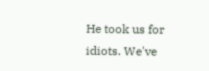He took us for idiots. We've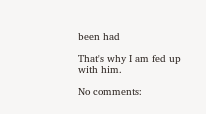been had

That's why I am fed up with him.

No comments: